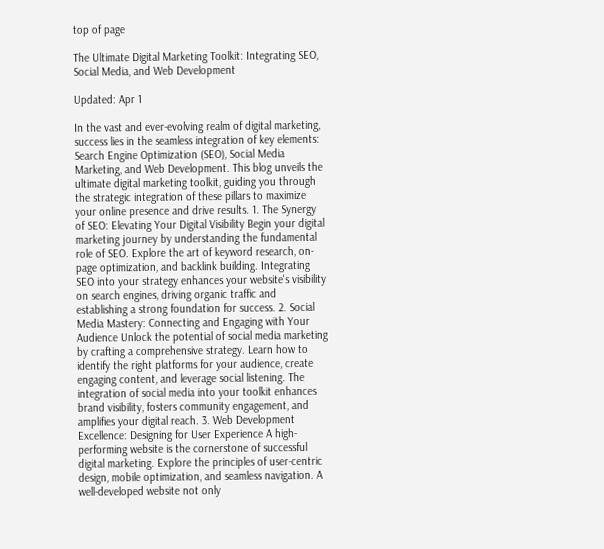top of page

The Ultimate Digital Marketing Toolkit: Integrating SEO, Social Media, and Web Development

Updated: Apr 1

In the vast and ever-evolving realm of digital marketing, success lies in the seamless integration of key elements: Search Engine Optimization (SEO), Social Media Marketing, and Web Development. This blog unveils the ultimate digital marketing toolkit, guiding you through the strategic integration of these pillars to maximize your online presence and drive results. 1. The Synergy of SEO: Elevating Your Digital Visibility Begin your digital marketing journey by understanding the fundamental role of SEO. Explore the art of keyword research, on-page optimization, and backlink building. Integrating SEO into your strategy enhances your website's visibility on search engines, driving organic traffic and establishing a strong foundation for success. 2. Social Media Mastery: Connecting and Engaging with Your Audience Unlock the potential of social media marketing by crafting a comprehensive strategy. Learn how to identify the right platforms for your audience, create engaging content, and leverage social listening. The integration of social media into your toolkit enhances brand visibility, fosters community engagement, and amplifies your digital reach. 3. Web Development Excellence: Designing for User Experience A high-performing website is the cornerstone of successful digital marketing. Explore the principles of user-centric design, mobile optimization, and seamless navigation. A well-developed website not only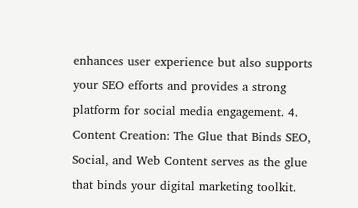enhances user experience but also supports your SEO efforts and provides a strong platform for social media engagement. 4. Content Creation: The Glue that Binds SEO, Social, and Web Content serves as the glue that binds your digital marketing toolkit.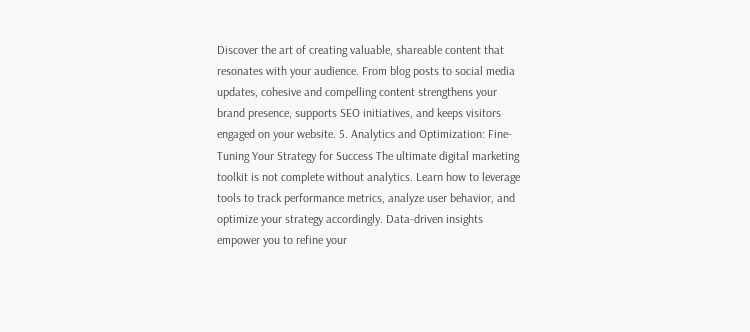Discover the art of creating valuable, shareable content that resonates with your audience. From blog posts to social media updates, cohesive and compelling content strengthens your brand presence, supports SEO initiatives, and keeps visitors engaged on your website. 5. Analytics and Optimization: Fine-Tuning Your Strategy for Success The ultimate digital marketing toolkit is not complete without analytics. Learn how to leverage tools to track performance metrics, analyze user behavior, and optimize your strategy accordingly. Data-driven insights empower you to refine your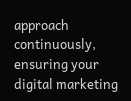approach continuously, ensuring your digital marketing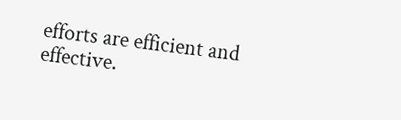efforts are efficient and effective.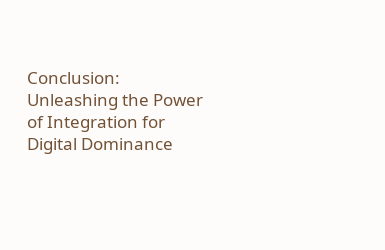Conclusion: Unleashing the Power of Integration for Digital Dominance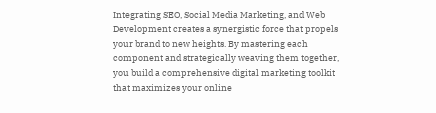Integrating SEO, Social Media Marketing, and Web Development creates a synergistic force that propels your brand to new heights. By mastering each component and strategically weaving them together, you build a comprehensive digital marketing toolkit that maximizes your online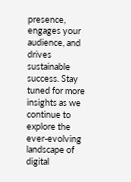presence, engages your audience, and drives sustainable success. Stay tuned for more insights as we continue to explore the ever-evolving landscape of digital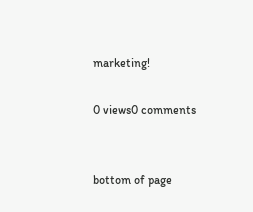marketing!

0 views0 comments


bottom of page